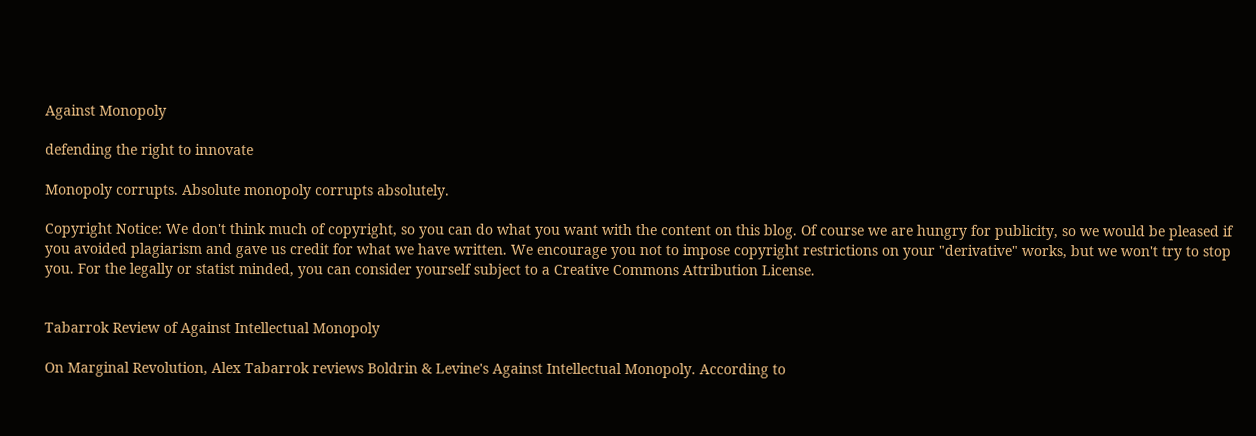Against Monopoly

defending the right to innovate

Monopoly corrupts. Absolute monopoly corrupts absolutely.

Copyright Notice: We don't think much of copyright, so you can do what you want with the content on this blog. Of course we are hungry for publicity, so we would be pleased if you avoided plagiarism and gave us credit for what we have written. We encourage you not to impose copyright restrictions on your "derivative" works, but we won't try to stop you. For the legally or statist minded, you can consider yourself subject to a Creative Commons Attribution License.


Tabarrok Review of Against Intellectual Monopoly

On Marginal Revolution, Alex Tabarrok reviews Boldrin & Levine's Against Intellectual Monopoly. According to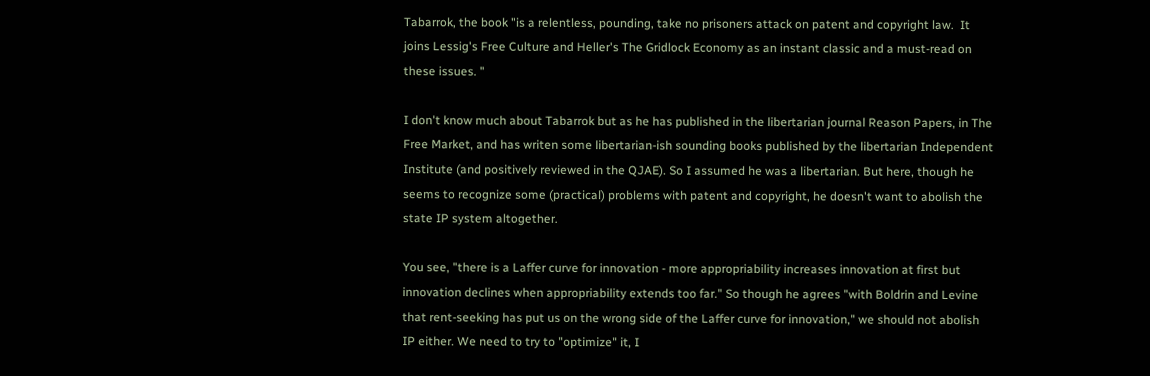Tabarrok, the book "is a relentless, pounding, take no prisoners attack on patent and copyright law.  It joins Lessig's Free Culture and Heller's The Gridlock Economy as an instant classic and a must-read on these issues. "

I don't know much about Tabarrok but as he has published in the libertarian journal Reason Papers, in The Free Market, and has writen some libertarian-ish sounding books published by the libertarian Independent Institute (and positively reviewed in the QJAE). So I assumed he was a libertarian. But here, though he seems to recognize some (practical) problems with patent and copyright, he doesn't want to abolish the state IP system altogether.

You see, "there is a Laffer curve for innovation - more appropriability increases innovation at first but innovation declines when appropriability extends too far." So though he agrees "with Boldrin and Levine that rent-seeking has put us on the wrong side of the Laffer curve for innovation," we should not abolish IP either. We need to try to "optimize" it, I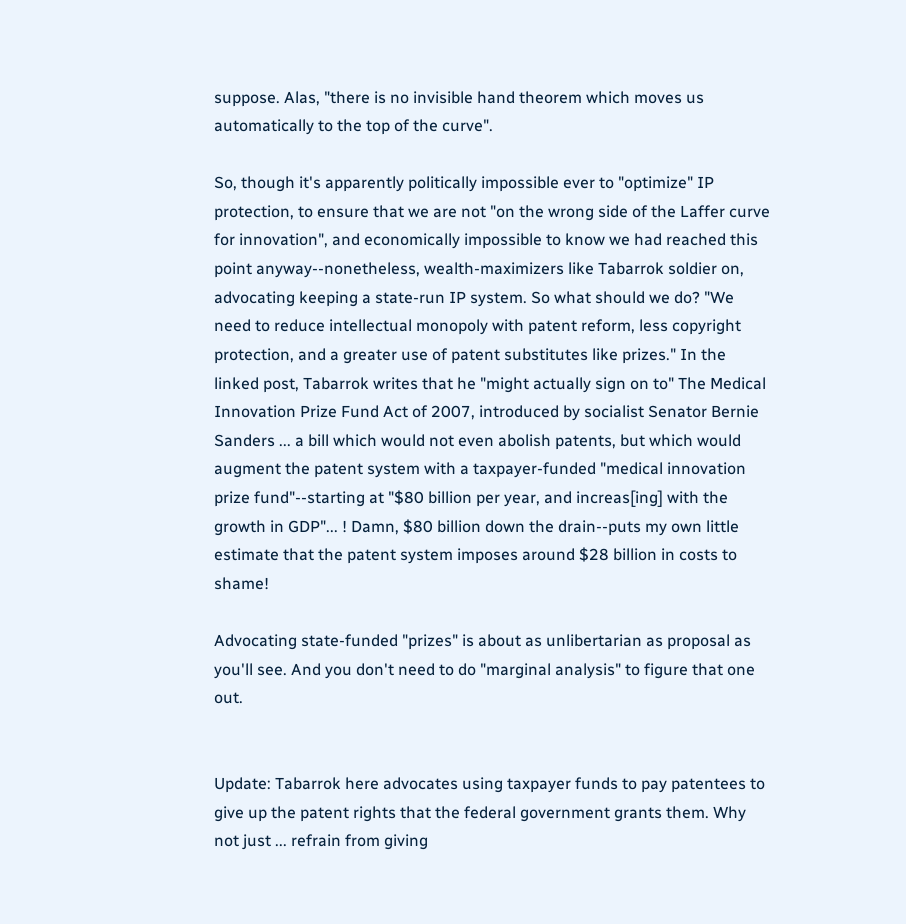suppose. Alas, "there is no invisible hand theorem which moves us automatically to the top of the curve".

So, though it's apparently politically impossible ever to "optimize" IP protection, to ensure that we are not "on the wrong side of the Laffer curve for innovation", and economically impossible to know we had reached this point anyway--nonetheless, wealth-maximizers like Tabarrok soldier on, advocating keeping a state-run IP system. So what should we do? "We need to reduce intellectual monopoly with patent reform, less copyright protection, and a greater use of patent substitutes like prizes." In the linked post, Tabarrok writes that he "might actually sign on to" The Medical Innovation Prize Fund Act of 2007, introduced by socialist Senator Bernie Sanders ... a bill which would not even abolish patents, but which would augment the patent system with a taxpayer-funded "medical innovation prize fund"--starting at "$80 billion per year, and increas[ing] with the growth in GDP"... ! Damn, $80 billion down the drain--puts my own little estimate that the patent system imposes around $28 billion in costs to shame!

Advocating state-funded "prizes" is about as unlibertarian as proposal as you'll see. And you don't need to do "marginal analysis" to figure that one out.


Update: Tabarrok here advocates using taxpayer funds to pay patentees to give up the patent rights that the federal government grants them. Why not just ... refrain from giving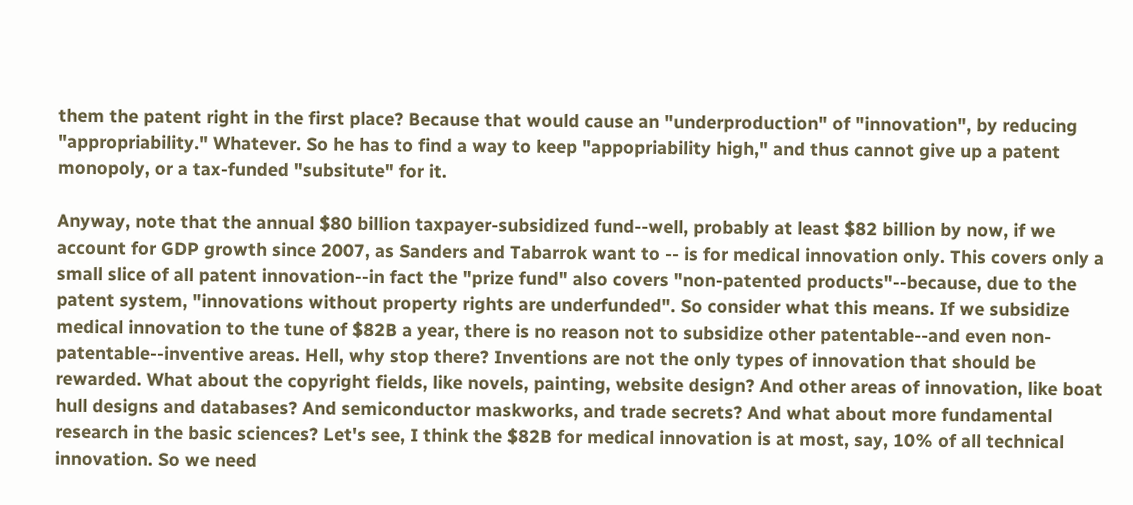them the patent right in the first place? Because that would cause an "underproduction" of "innovation", by reducing "appropriability." Whatever. So he has to find a way to keep "appopriability high," and thus cannot give up a patent monopoly, or a tax-funded "subsitute" for it.

Anyway, note that the annual $80 billion taxpayer-subsidized fund--well, probably at least $82 billion by now, if we account for GDP growth since 2007, as Sanders and Tabarrok want to -- is for medical innovation only. This covers only a small slice of all patent innovation--in fact the "prize fund" also covers "non-patented products"--because, due to the patent system, "innovations without property rights are underfunded". So consider what this means. If we subsidize medical innovation to the tune of $82B a year, there is no reason not to subsidize other patentable--and even non-patentable--inventive areas. Hell, why stop there? Inventions are not the only types of innovation that should be rewarded. What about the copyright fields, like novels, painting, website design? And other areas of innovation, like boat hull designs and databases? And semiconductor maskworks, and trade secrets? And what about more fundamental research in the basic sciences? Let's see, I think the $82B for medical innovation is at most, say, 10% of all technical innovation. So we need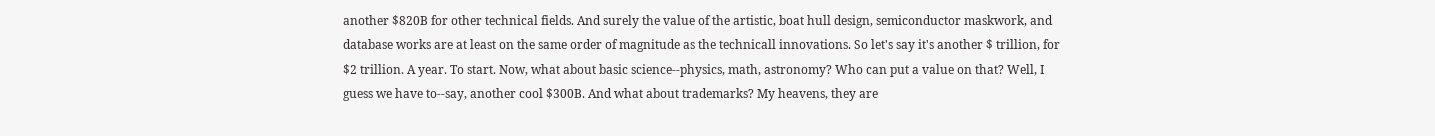another $820B for other technical fields. And surely the value of the artistic, boat hull design, semiconductor maskwork, and database works are at least on the same order of magnitude as the technicall innovations. So let's say it's another $ trillion, for $2 trillion. A year. To start. Now, what about basic science--physics, math, astronomy? Who can put a value on that? Well, I guess we have to--say, another cool $300B. And what about trademarks? My heavens, they are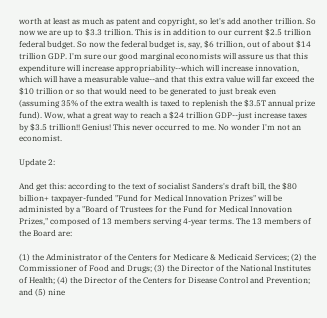worth at least as much as patent and copyright, so let's add another trillion. So now we are up to $3.3 trillion. This is in addition to our current $2.5 trillion federal budget. So now the federal budget is, say, $6 trillion, out of about $14 trillion GDP. I'm sure our good marginal economists will assure us that this expenditure will increase appropriability--which will increase innovation, which will have a measurable value--and that this extra value will far exceed the $10 trillion or so that would need to be generated to just break even (assuming 35% of the extra wealth is taxed to replenish the $3.5T annual prize fund). Wow, what a great way to reach a $24 trillion GDP--just increase taxes by $3.5 trillion!! Genius! This never occurred to me. No wonder I'm not an economist.

Update 2:

And get this: according to the text of socialist Sanders's draft bill, the $80 billion+ taxpayer-funded "Fund for Medical Innovation Prizes" will be administed by a "Board of Trustees for the Fund for Medical Innovation Prizes," composed of 13 members serving 4-year terms. The 13 members of the Board are:

(1) the Administrator of the Centers for Medicare & Medicaid Services; (2) the Commissioner of Food and Drugs; (3) the Director of the National Institutes of Health; (4) the Director of the Centers for Disease Control and Prevention; and (5) nine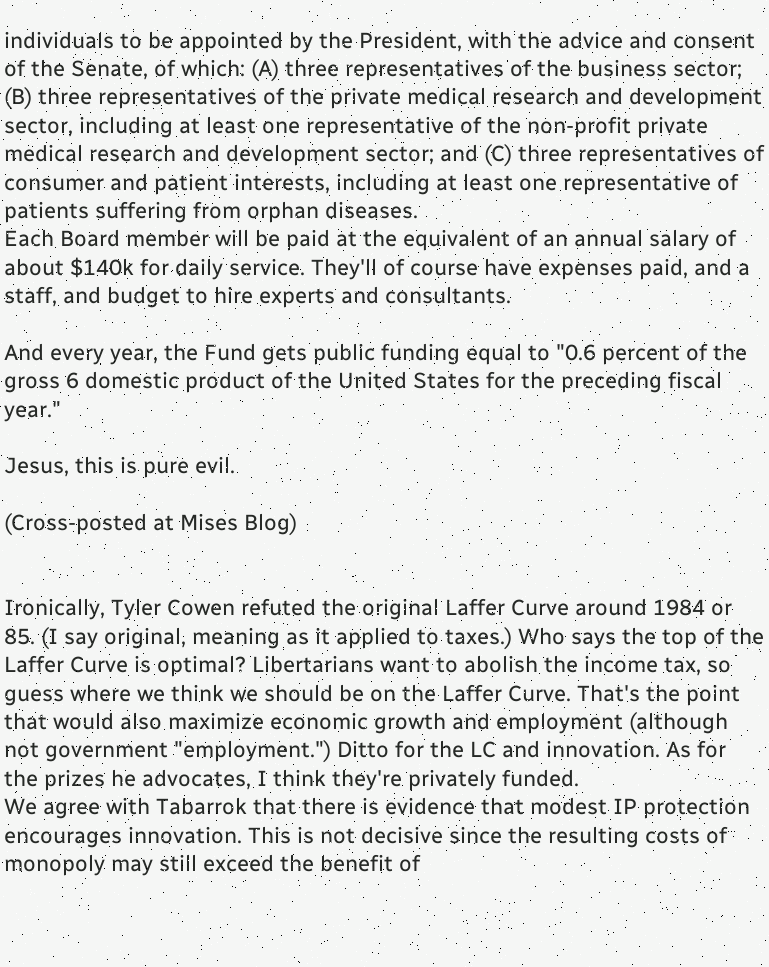individuals to be appointed by the President, with the advice and consent of the Senate, of which: (A) three representatives of the business sector; (B) three representatives of the private medical research and development sector, including at least one representative of the non-profit private medical research and development sector; and (C) three representatives of consumer and patient interests, including at least one representative of patients suffering from orphan diseases.
Each Board member will be paid at the equivalent of an annual salary of about $140k for daily service. They'll of course have expenses paid, and a staff, and budget to hire experts and consultants.

And every year, the Fund gets public funding equal to "0.6 percent of the gross 6 domestic product of the United States for the preceding fiscal year."

Jesus, this is pure evil.

(Cross-posted at Mises Blog)


Ironically, Tyler Cowen refuted the original Laffer Curve around 1984 or 85. (I say original, meaning as it applied to taxes.) Who says the top of the Laffer Curve is optimal? Libertarians want to abolish the income tax, so guess where we think we should be on the Laffer Curve. That's the point that would also maximize economic growth and employment (although not government "employment.") Ditto for the LC and innovation. As for the prizes he advocates, I think they're privately funded.
We agree with Tabarrok that there is evidence that modest IP protection encourages innovation. This is not decisive since the resulting costs of monopoly may still exceed the benefit of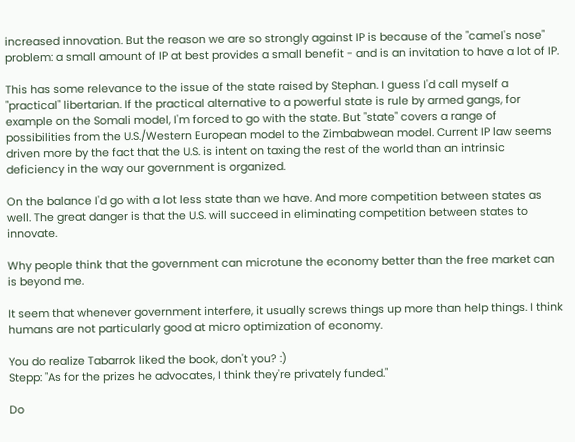increased innovation. But the reason we are so strongly against IP is because of the "camel's nose" problem: a small amount of IP at best provides a small benefit - and is an invitation to have a lot of IP.

This has some relevance to the issue of the state raised by Stephan. I guess I'd call myself a "practical" libertarian. If the practical alternative to a powerful state is rule by armed gangs, for example on the Somali model, I'm forced to go with the state. But "state" covers a range of possibilities from the U.S./Western European model to the Zimbabwean model. Current IP law seems driven more by the fact that the U.S. is intent on taxing the rest of the world than an intrinsic deficiency in the way our government is organized.

On the balance I'd go with a lot less state than we have. And more competition between states as well. The great danger is that the U.S. will succeed in eliminating competition between states to innovate.

Why people think that the government can microtune the economy better than the free market can is beyond me.

It seem that whenever government interfere, it usually screws things up more than help things. I think humans are not particularly good at micro optimization of economy.

You do realize Tabarrok liked the book, don't you? :)
Stepp: "As for the prizes he advocates, I think they're privately funded."

Do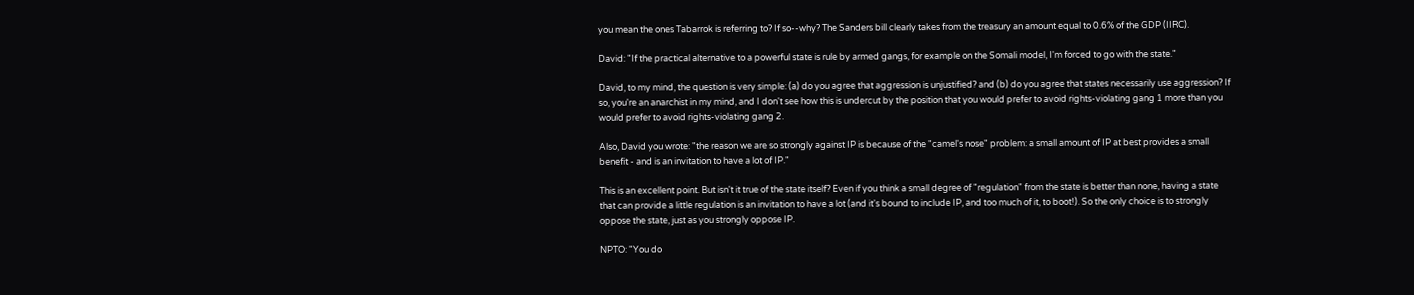you mean the ones Tabarrok is referring to? If so--why? The Sanders bill clearly takes from the treasury an amount equal to 0.6% of the GDP (IIRC).

David: "If the practical alternative to a powerful state is rule by armed gangs, for example on the Somali model, I'm forced to go with the state."

David, to my mind, the question is very simple: (a) do you agree that aggression is unjustified? and (b) do you agree that states necessarily use aggression? If so, you're an anarchist in my mind, and I don't see how this is undercut by the position that you would prefer to avoid rights-violating gang 1 more than you would prefer to avoid rights-violating gang 2.

Also, David you wrote: "the reason we are so strongly against IP is because of the "camel's nose" problem: a small amount of IP at best provides a small benefit - and is an invitation to have a lot of IP."

This is an excellent point. But isn't it true of the state itself? Even if you think a small degree of "regulation" from the state is better than none, having a state that can provide a little regulation is an invitation to have a lot (and it's bound to include IP, and too much of it, to boot!). So the only choice is to strongly oppose the state, just as you strongly oppose IP.

NPTO: "You do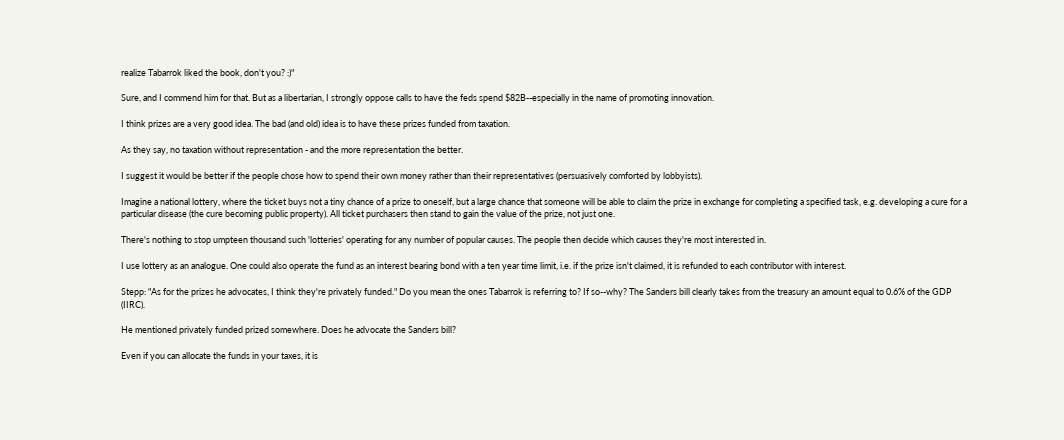realize Tabarrok liked the book, don't you? :)"

Sure, and I commend him for that. But as a libertarian, I strongly oppose calls to have the feds spend $82B--especially in the name of promoting innovation.

I think prizes are a very good idea. The bad (and old) idea is to have these prizes funded from taxation.

As they say, no taxation without representation - and the more representation the better.

I suggest it would be better if the people chose how to spend their own money rather than their representatives (persuasively comforted by lobbyists).

Imagine a national lottery, where the ticket buys not a tiny chance of a prize to oneself, but a large chance that someone will be able to claim the prize in exchange for completing a specified task, e.g. developing a cure for a particular disease (the cure becoming public property). All ticket purchasers then stand to gain the value of the prize, not just one.

There's nothing to stop umpteen thousand such 'lotteries' operating for any number of popular causes. The people then decide which causes they're most interested in.

I use lottery as an analogue. One could also operate the fund as an interest bearing bond with a ten year time limit, i.e. if the prize isn't claimed, it is refunded to each contributor with interest.

Stepp: "As for the prizes he advocates, I think they're privately funded." Do you mean the ones Tabarrok is referring to? If so--why? The Sanders bill clearly takes from the treasury an amount equal to 0.6% of the GDP (IIRC).

He mentioned privately funded prized somewhere. Does he advocate the Sanders bill?

Even if you can allocate the funds in your taxes, it is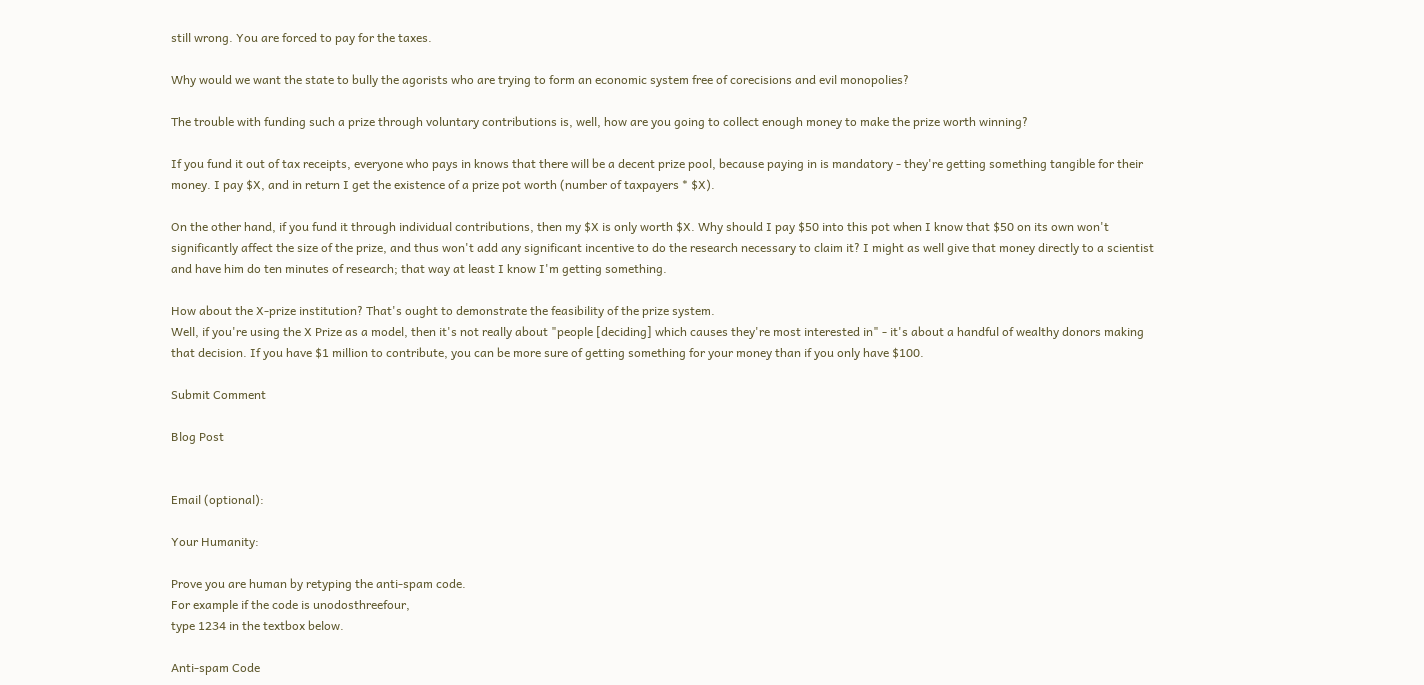still wrong. You are forced to pay for the taxes.

Why would we want the state to bully the agorists who are trying to form an economic system free of corecisions and evil monopolies?

The trouble with funding such a prize through voluntary contributions is, well, how are you going to collect enough money to make the prize worth winning?

If you fund it out of tax receipts, everyone who pays in knows that there will be a decent prize pool, because paying in is mandatory - they're getting something tangible for their money. I pay $X, and in return I get the existence of a prize pot worth (number of taxpayers * $X).

On the other hand, if you fund it through individual contributions, then my $X is only worth $X. Why should I pay $50 into this pot when I know that $50 on its own won't significantly affect the size of the prize, and thus won't add any significant incentive to do the research necessary to claim it? I might as well give that money directly to a scientist and have him do ten minutes of research; that way at least I know I'm getting something.

How about the X-prize institution? That's ought to demonstrate the feasibility of the prize system.
Well, if you're using the X Prize as a model, then it's not really about "people [deciding] which causes they're most interested in" - it's about a handful of wealthy donors making that decision. If you have $1 million to contribute, you can be more sure of getting something for your money than if you only have $100.

Submit Comment

Blog Post


Email (optional):

Your Humanity:

Prove you are human by retyping the anti-spam code.
For example if the code is unodosthreefour,
type 1234 in the textbox below.

Anti-spam Code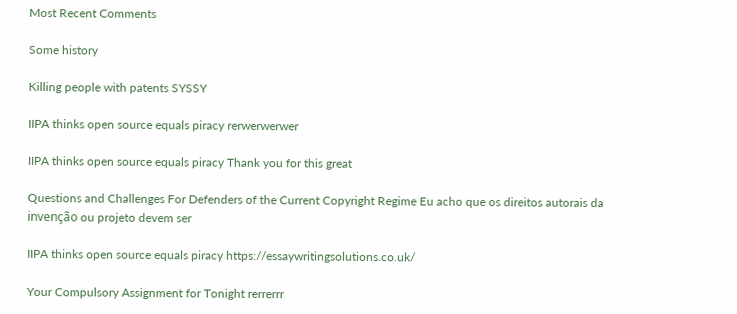Most Recent Comments

Some history

Killing people with patents SYSSY

IIPA thinks open source equals piracy rerwerwerwer

IIPA thinks open source equals piracy Thank you for this great

Questions and Challenges For Defenders of the Current Copyright Regime Eu acho que os direitos autorais da invenção ou projeto devem ser

IIPA thinks open source equals piracy https://essaywritingsolutions.co.uk/

Your Compulsory Assignment for Tonight rerrerrr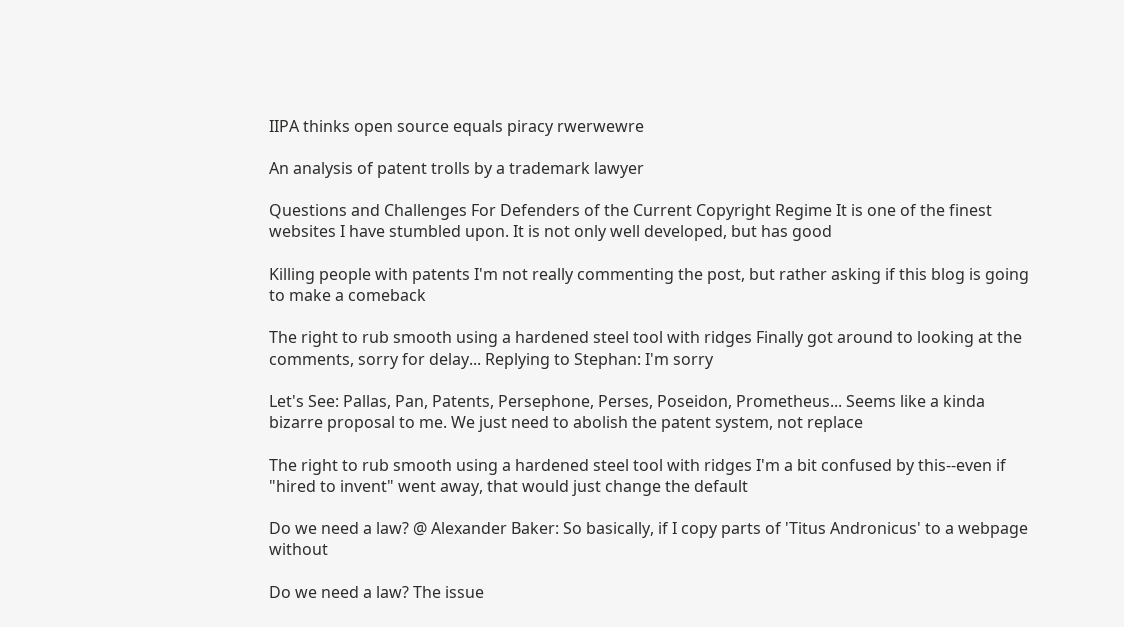IIPA thinks open source equals piracy rwerwewre

An analysis of patent trolls by a trademark lawyer

Questions and Challenges For Defenders of the Current Copyright Regime It is one of the finest websites I have stumbled upon. It is not only well developed, but has good

Killing people with patents I'm not really commenting the post, but rather asking if this blog is going to make a comeback

The right to rub smooth using a hardened steel tool with ridges Finally got around to looking at the comments, sorry for delay... Replying to Stephan: I'm sorry

Let's See: Pallas, Pan, Patents, Persephone, Perses, Poseidon, Prometheus... Seems like a kinda bizarre proposal to me. We just need to abolish the patent system, not replace

The right to rub smooth using a hardened steel tool with ridges I'm a bit confused by this--even if "hired to invent" went away, that would just change the default

Do we need a law? @ Alexander Baker: So basically, if I copy parts of 'Titus Andronicus' to a webpage without

Do we need a law? The issue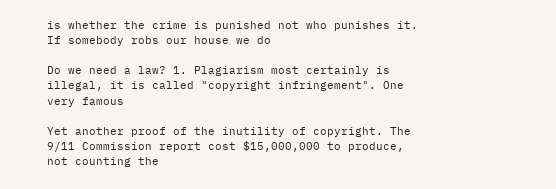is whether the crime is punished not who punishes it. If somebody robs our house we do

Do we need a law? 1. Plagiarism most certainly is illegal, it is called "copyright infringement". One very famous

Yet another proof of the inutility of copyright. The 9/11 Commission report cost $15,000,000 to produce, not counting the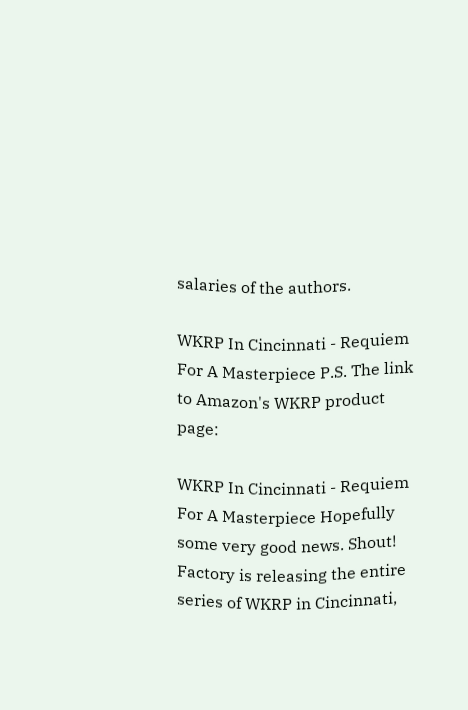salaries of the authors.

WKRP In Cincinnati - Requiem For A Masterpiece P.S. The link to Amazon's WKRP product page:

WKRP In Cincinnati - Requiem For A Masterpiece Hopefully some very good news. Shout! Factory is releasing the entire series of WKRP in Cincinnati,